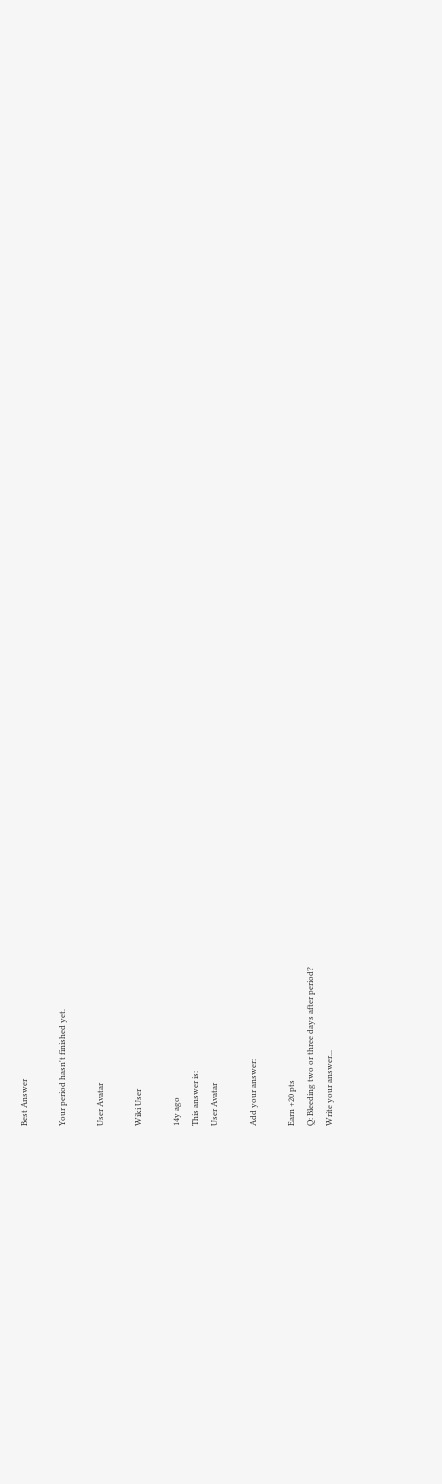Best Answer

Your period hasn't finished yet.

User Avatar

Wiki User

14y ago
This answer is:
User Avatar

Add your answer:

Earn +20 pts
Q: Bleeding two or three days after period?
Write your answer...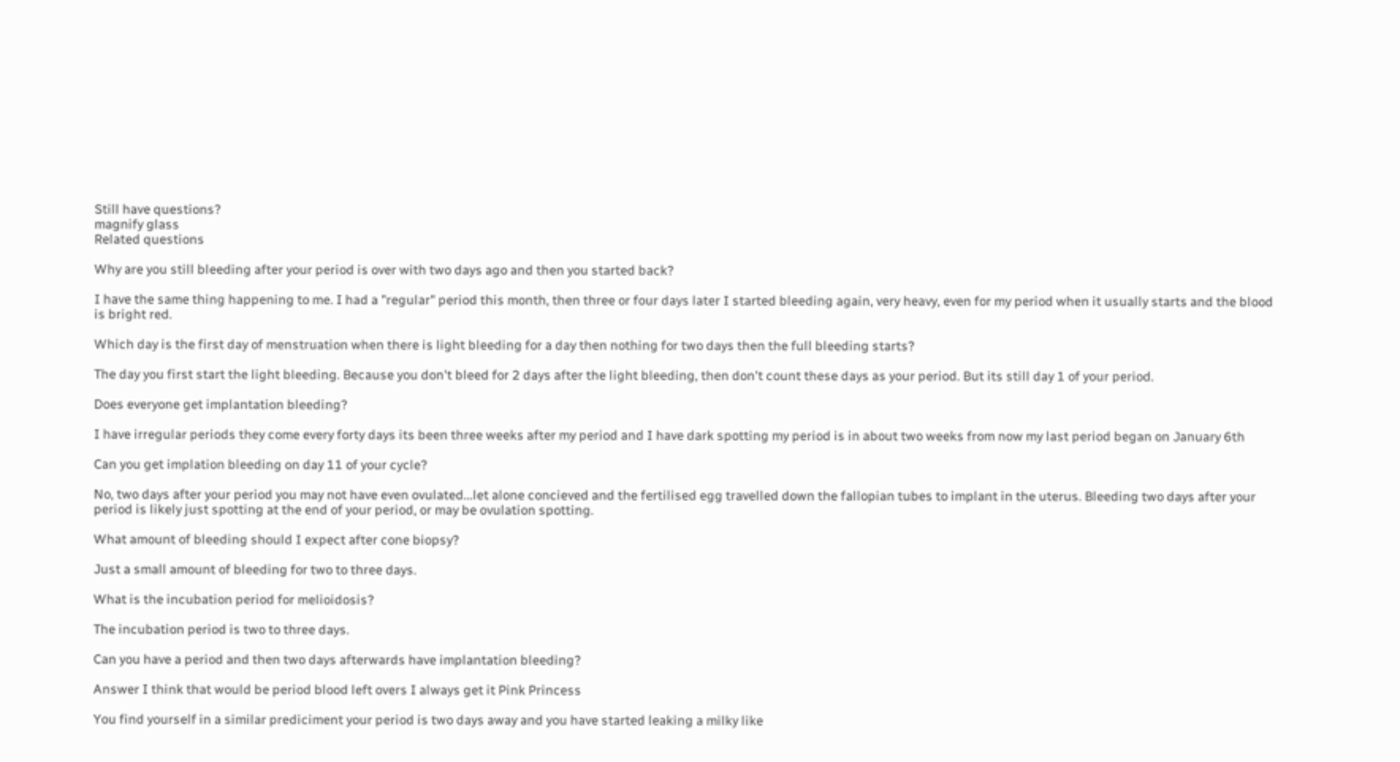Still have questions?
magnify glass
Related questions

Why are you still bleeding after your period is over with two days ago and then you started back?

I have the same thing happening to me. I had a "regular" period this month, then three or four days later I started bleeding again, very heavy, even for my period when it usually starts and the blood is bright red.

Which day is the first day of menstruation when there is light bleeding for a day then nothing for two days then the full bleeding starts?

The day you first start the light bleeding. Because you don't bleed for 2 days after the light bleeding, then don't count these days as your period. But its still day 1 of your period.

Does everyone get implantation bleeding?

I have irregular periods they come every forty days its been three weeks after my period and I have dark spotting my period is in about two weeks from now my last period began on January 6th

Can you get implation bleeding on day 11 of your cycle?

No, two days after your period you may not have even ovulated...let alone concieved and the fertilised egg travelled down the fallopian tubes to implant in the uterus. Bleeding two days after your period is likely just spotting at the end of your period, or may be ovulation spotting.

What amount of bleeding should I expect after cone biopsy?

Just a small amount of bleeding for two to three days.

What is the incubation period for melioidosis?

The incubation period is two to three days.

Can you have a period and then two days afterwards have implantation bleeding?

Answer I think that would be period blood left overs I always get it Pink Princess

You find yourself in a similar prediciment your period is two days away and you have started leaking a milky like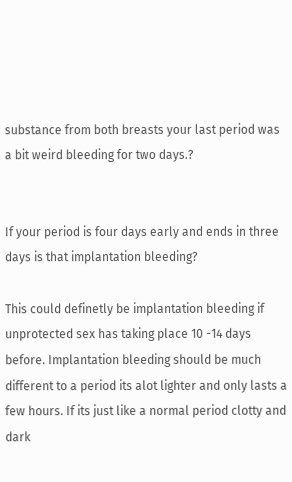substance from both breasts your last period was a bit weird bleeding for two days.?


If your period is four days early and ends in three days is that implantation bleeding?

This could definetly be implantation bleeding if unprotected sex has taking place 10 -14 days before. Implantation bleeding should be much different to a period its alot lighter and only lasts a few hours. If its just like a normal period clotty and dark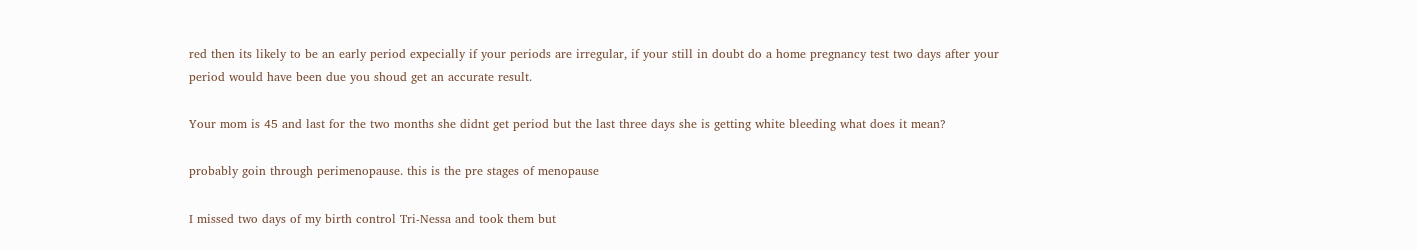red then its likely to be an early period expecially if your periods are irregular, if your still in doubt do a home pregnancy test two days after your period would have been due you shoud get an accurate result.

Your mom is 45 and last for the two months she didnt get period but the last three days she is getting white bleeding what does it mean?

probably goin through perimenopause. this is the pre stages of menopause

I missed two days of my birth control Tri-Nessa and took them but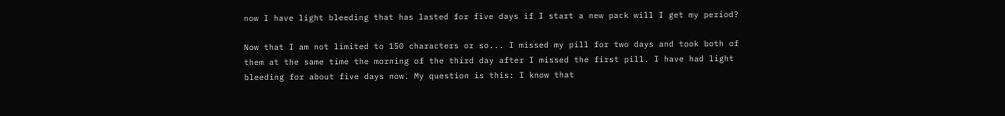now I have light bleeding that has lasted for five days if I start a new pack will I get my period?

Now that I am not limited to 150 characters or so... I missed my pill for two days and took both of them at the same time the morning of the third day after I missed the first pill. I have had light bleeding for about five days now. My question is this: I know that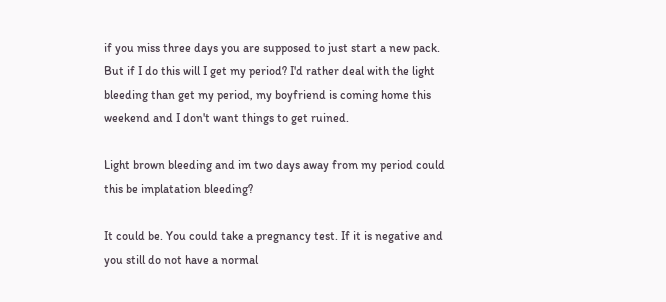if you miss three days you are supposed to just start a new pack. But if I do this will I get my period? I'd rather deal with the light bleeding than get my period, my boyfriend is coming home this weekend and I don't want things to get ruined.

Light brown bleeding and im two days away from my period could this be implatation bleeding?

It could be. You could take a pregnancy test. If it is negative and you still do not have a normal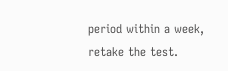period within a week, retake the test.